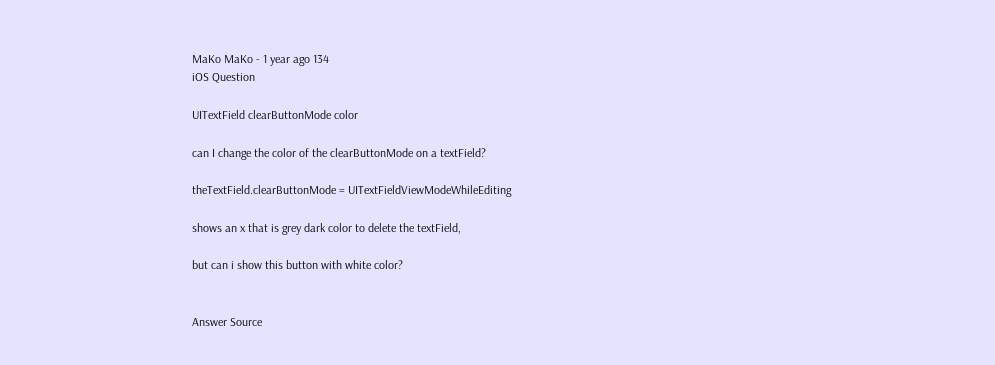MaKo MaKo - 1 year ago 134
iOS Question

UITextField clearButtonMode color

can I change the color of the clearButtonMode on a textField?

theTextField.clearButtonMode = UITextFieldViewModeWhileEditing

shows an x that is grey dark color to delete the textField,

but can i show this button with white color?


Answer Source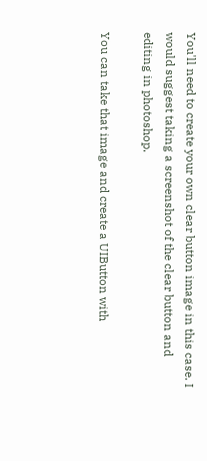You'll need to create your own clear button image in this case. I would suggest taking a screenshot of the clear button and editing in photoshop.

You can take that image and create a UIButton with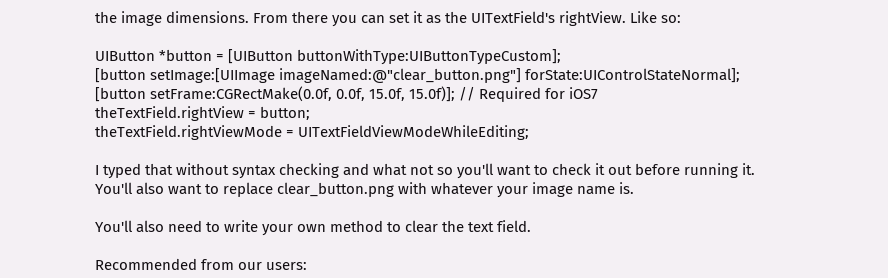the image dimensions. From there you can set it as the UITextField's rightView. Like so:

UIButton *button = [UIButton buttonWithType:UIButtonTypeCustom];
[button setImage:[UIImage imageNamed:@"clear_button.png"] forState:UIControlStateNormal];
[button setFrame:CGRectMake(0.0f, 0.0f, 15.0f, 15.0f)]; // Required for iOS7
theTextField.rightView = button;
theTextField.rightViewMode = UITextFieldViewModeWhileEditing;

I typed that without syntax checking and what not so you'll want to check it out before running it. You'll also want to replace clear_button.png with whatever your image name is.

You'll also need to write your own method to clear the text field.

Recommended from our users: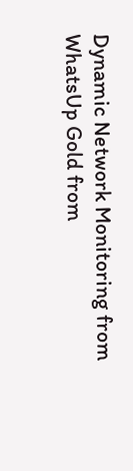Dynamic Network Monitoring from WhatsUp Gold from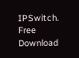IPSwitch. Free Download